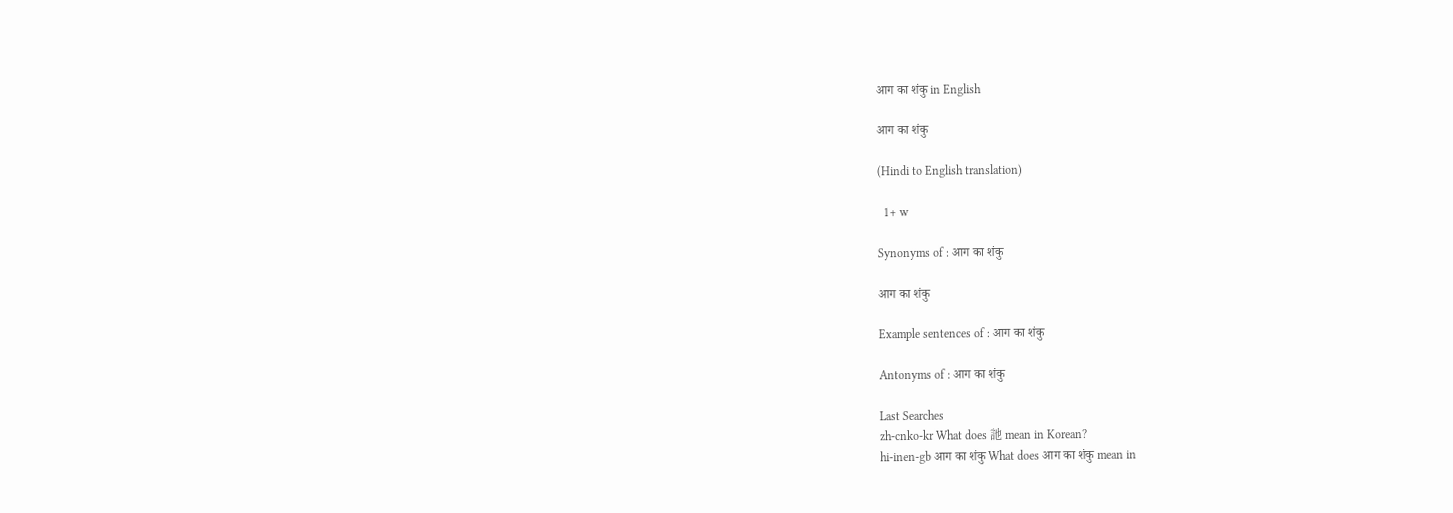आग का शंकु in English

आग का शंकु

(Hindi to English translation)

  1+ w

Synonyms of : आग का शंकु

आग का शंकु

Example sentences of : आग का शंकु

Antonyms of : आग का शंकु

Last Searches
zh-cnko-kr What does 訑 mean in Korean?
hi-inen-gb आग का शंकु What does आग का शंकु mean in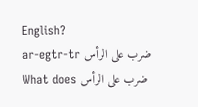English?
ar-egtr-tr ضرب على الرأس What does ضرب على الرأس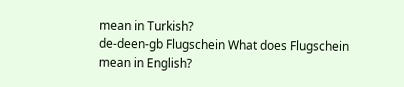mean in Turkish?
de-deen-gb Flugschein What does Flugschein mean in English?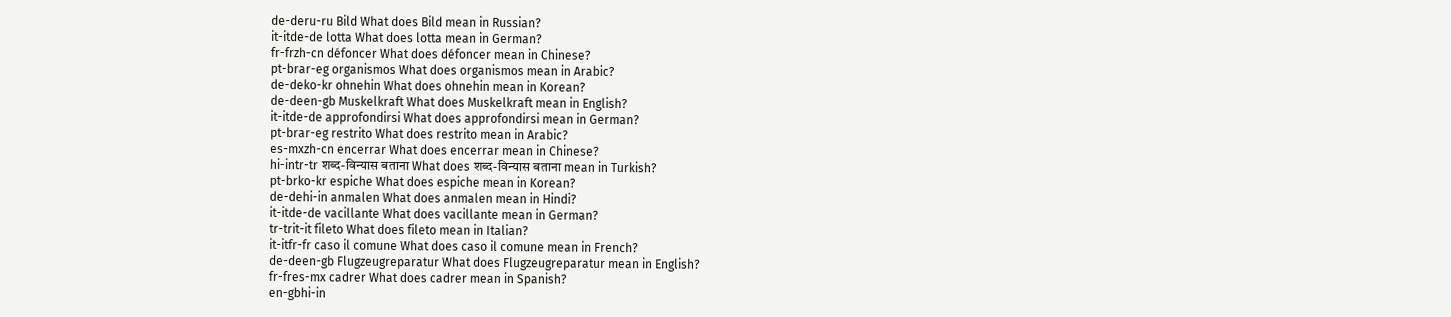de-deru-ru Bild What does Bild mean in Russian?
it-itde-de lotta What does lotta mean in German?
fr-frzh-cn défoncer What does défoncer mean in Chinese?
pt-brar-eg organismos What does organismos mean in Arabic?
de-deko-kr ohnehin What does ohnehin mean in Korean?
de-deen-gb Muskelkraft What does Muskelkraft mean in English?
it-itde-de approfondirsi What does approfondirsi mean in German?
pt-brar-eg restrito What does restrito mean in Arabic?
es-mxzh-cn encerrar What does encerrar mean in Chinese?
hi-intr-tr शब्द-विन्यास बताना What does शब्द-विन्यास बताना mean in Turkish?
pt-brko-kr espiche What does espiche mean in Korean?
de-dehi-in anmalen What does anmalen mean in Hindi?
it-itde-de vacillante What does vacillante mean in German?
tr-trit-it fileto What does fileto mean in Italian?
it-itfr-fr caso il comune What does caso il comune mean in French?
de-deen-gb Flugzeugreparatur What does Flugzeugreparatur mean in English?
fr-fres-mx cadrer What does cadrer mean in Spanish?
en-gbhi-in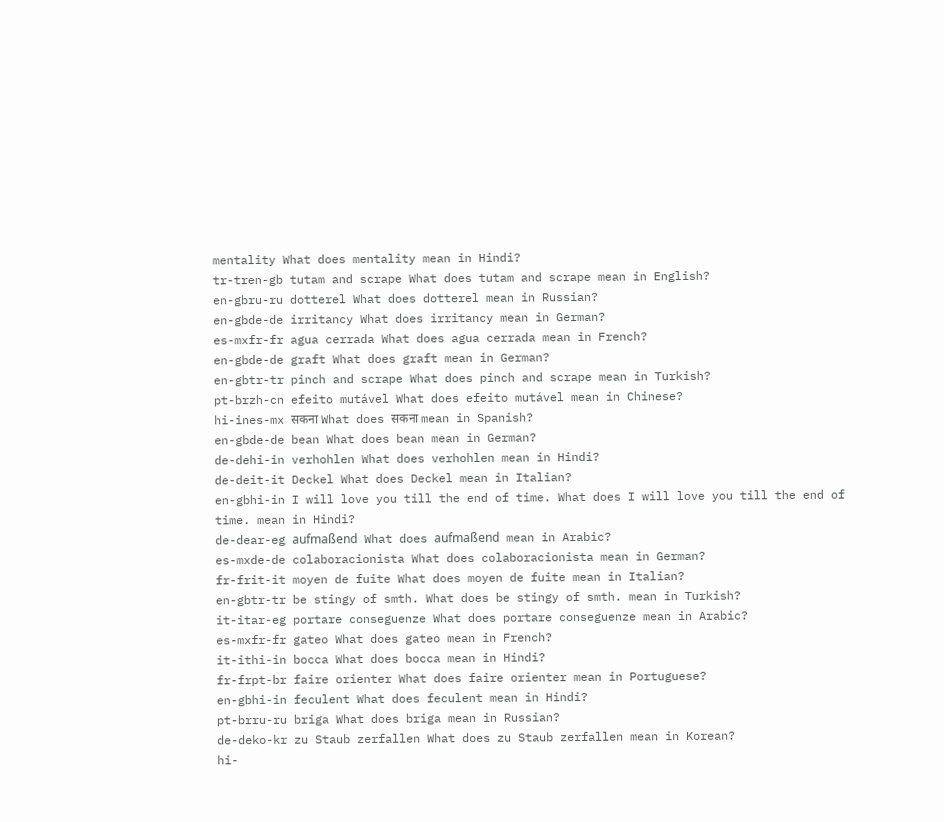mentality What does mentality mean in Hindi?
tr-tren-gb tutam and scrape What does tutam and scrape mean in English?
en-gbru-ru dotterel What does dotterel mean in Russian?
en-gbde-de irritancy What does irritancy mean in German?
es-mxfr-fr agua cerrada What does agua cerrada mean in French?
en-gbde-de graft What does graft mean in German?
en-gbtr-tr pinch and scrape What does pinch and scrape mean in Turkish?
pt-brzh-cn efeito mutável What does efeito mutável mean in Chinese?
hi-ines-mx सकना What does सकना mean in Spanish?
en-gbde-de bean What does bean mean in German?
de-dehi-in verhohlen What does verhohlen mean in Hindi?
de-deit-it Deckel What does Deckel mean in Italian?
en-gbhi-in I will love you till the end of time. What does I will love you till the end of time. mean in Hindi?
de-dear-eg aufmaßend What does aufmaßend mean in Arabic?
es-mxde-de colaboracionista What does colaboracionista mean in German?
fr-frit-it moyen de fuite What does moyen de fuite mean in Italian?
en-gbtr-tr be stingy of smth. What does be stingy of smth. mean in Turkish?
it-itar-eg portare conseguenze What does portare conseguenze mean in Arabic?
es-mxfr-fr gateo What does gateo mean in French?
it-ithi-in bocca What does bocca mean in Hindi?
fr-frpt-br faire orienter What does faire orienter mean in Portuguese?
en-gbhi-in feculent What does feculent mean in Hindi?
pt-brru-ru briga What does briga mean in Russian?
de-deko-kr zu Staub zerfallen What does zu Staub zerfallen mean in Korean?
hi-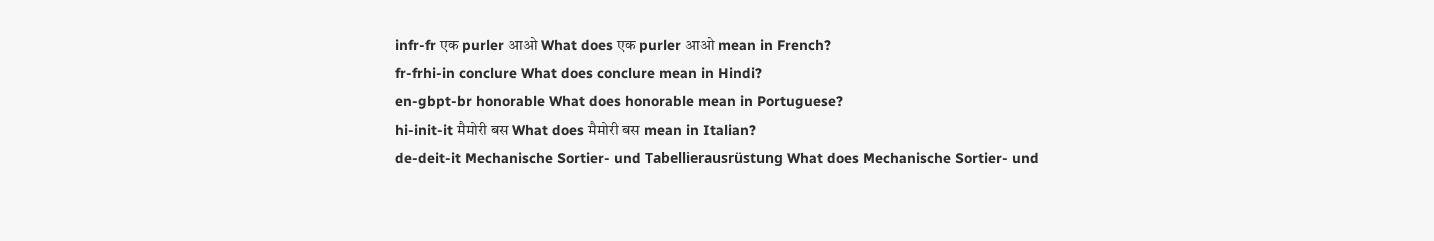infr-fr एक purler आओ What does एक purler आओ mean in French?
fr-frhi-in conclure What does conclure mean in Hindi?
en-gbpt-br honorable What does honorable mean in Portuguese?
hi-init-it मैमोरी बस What does मैमोरी बस mean in Italian?
de-deit-it Mechanische Sortier- und Tabellierausrüstung What does Mechanische Sortier- und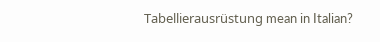Tabellierausrüstung mean in Italian?